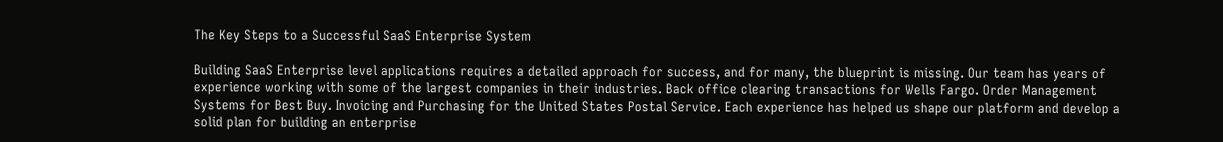The Key Steps to a Successful SaaS Enterprise System

Building SaaS Enterprise level applications requires a detailed approach for success, and for many, the blueprint is missing. Our team has years of experience working with some of the largest companies in their industries. Back office clearing transactions for Wells Fargo. Order Management Systems for Best Buy. Invoicing and Purchasing for the United States Postal Service. Each experience has helped us shape our platform and develop a solid plan for building an enterprise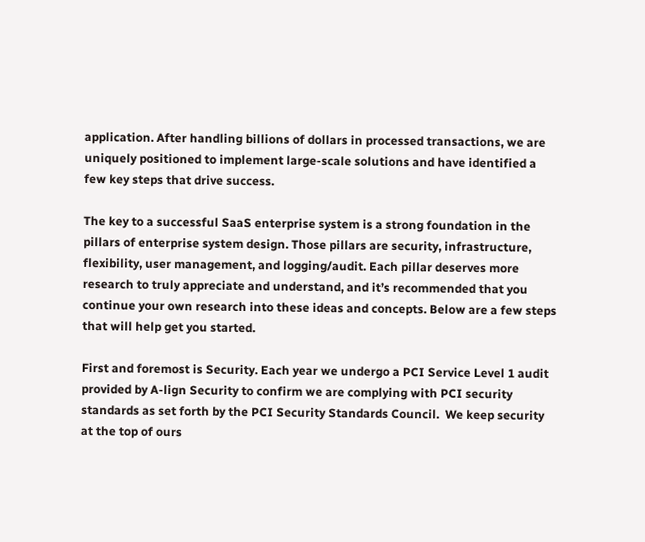application. After handling billions of dollars in processed transactions, we are uniquely positioned to implement large-scale solutions and have identified a few key steps that drive success.

The key to a successful SaaS enterprise system is a strong foundation in the pillars of enterprise system design. Those pillars are security, infrastructure, flexibility, user management, and logging/audit. Each pillar deserves more research to truly appreciate and understand, and it’s recommended that you continue your own research into these ideas and concepts. Below are a few steps that will help get you started.

First and foremost is Security. Each year we undergo a PCI Service Level 1 audit provided by A-lign Security to confirm we are complying with PCI security standards as set forth by the PCI Security Standards Council.  We keep security at the top of ours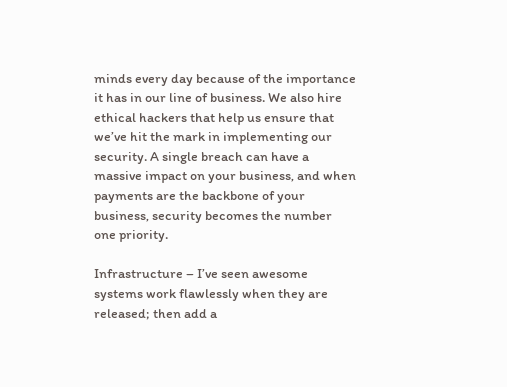minds every day because of the importance it has in our line of business. We also hire ethical hackers that help us ensure that we’ve hit the mark in implementing our security. A single breach can have a massive impact on your business, and when payments are the backbone of your business, security becomes the number one priority.

Infrastructure – I’ve seen awesome systems work flawlessly when they are released; then add a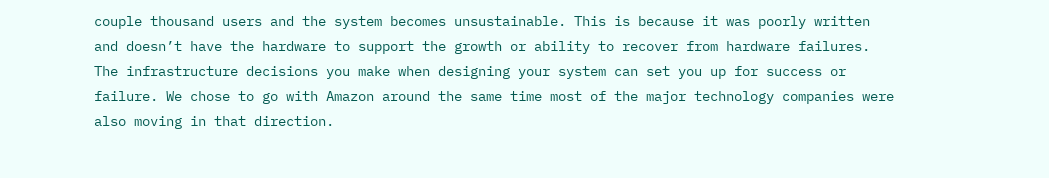couple thousand users and the system becomes unsustainable. This is because it was poorly written and doesn’t have the hardware to support the growth or ability to recover from hardware failures. The infrastructure decisions you make when designing your system can set you up for success or failure. We chose to go with Amazon around the same time most of the major technology companies were also moving in that direction.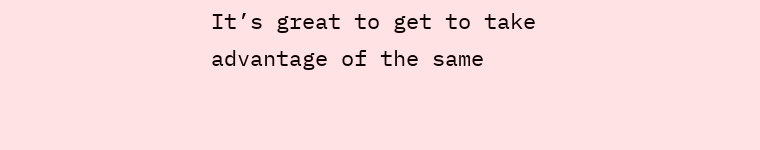It’s great to get to take advantage of the same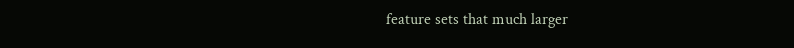feature sets that much larger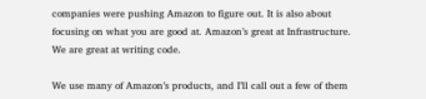companies were pushing Amazon to figure out. It is also about focusing on what you are good at. Amazon’s great at Infrastructure. We are great at writing code.

We use many of Amazon’s products, and I’ll call out a few of them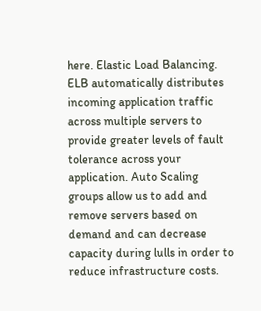here. Elastic Load Balancing. ELB automatically distributes incoming application traffic across multiple servers to provide greater levels of fault tolerance across your application. Auto Scaling groups allow us to add and remove servers based on demand and can decrease capacity during lulls in order to reduce infrastructure costs.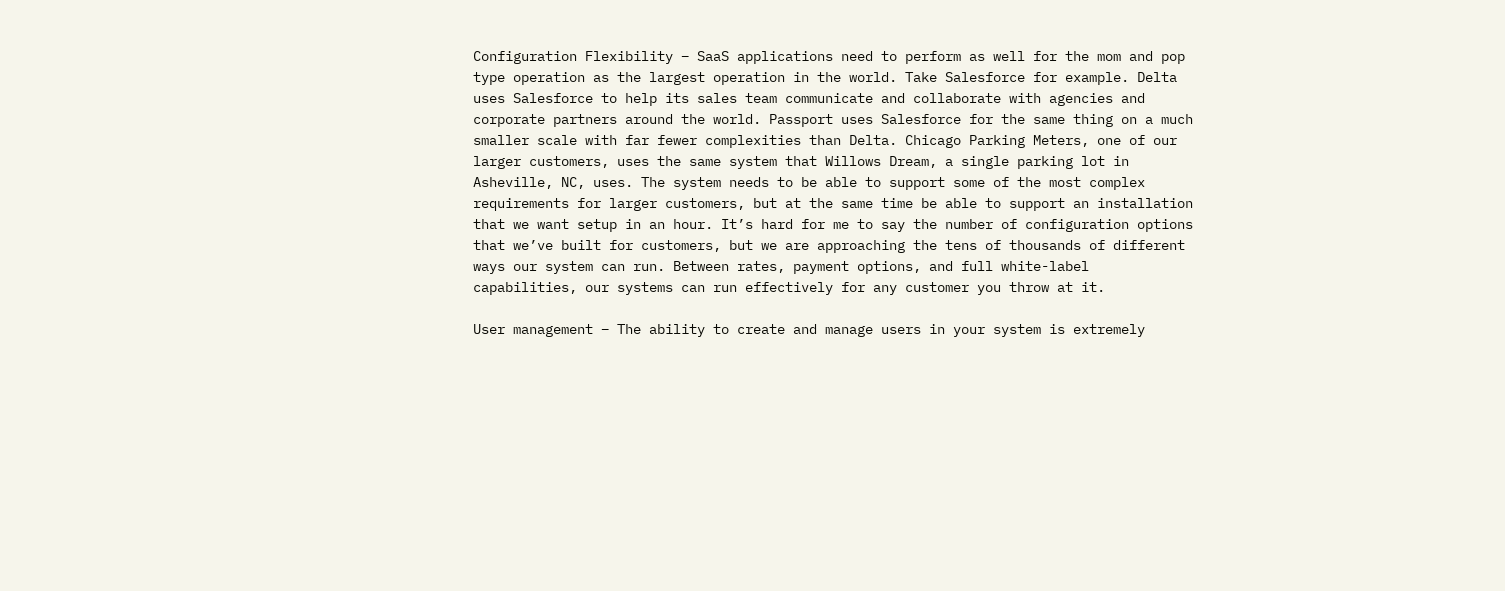Configuration Flexibility – SaaS applications need to perform as well for the mom and pop type operation as the largest operation in the world. Take Salesforce for example. Delta uses Salesforce to help its sales team communicate and collaborate with agencies and corporate partners around the world. Passport uses Salesforce for the same thing on a much smaller scale with far fewer complexities than Delta. Chicago Parking Meters, one of our larger customers, uses the same system that Willows Dream, a single parking lot in Asheville, NC, uses. The system needs to be able to support some of the most complex requirements for larger customers, but at the same time be able to support an installation that we want setup in an hour. It’s hard for me to say the number of configuration options that we’ve built for customers, but we are approaching the tens of thousands of different ways our system can run. Between rates, payment options, and full white-label capabilities, our systems can run effectively for any customer you throw at it.

User management – The ability to create and manage users in your system is extremely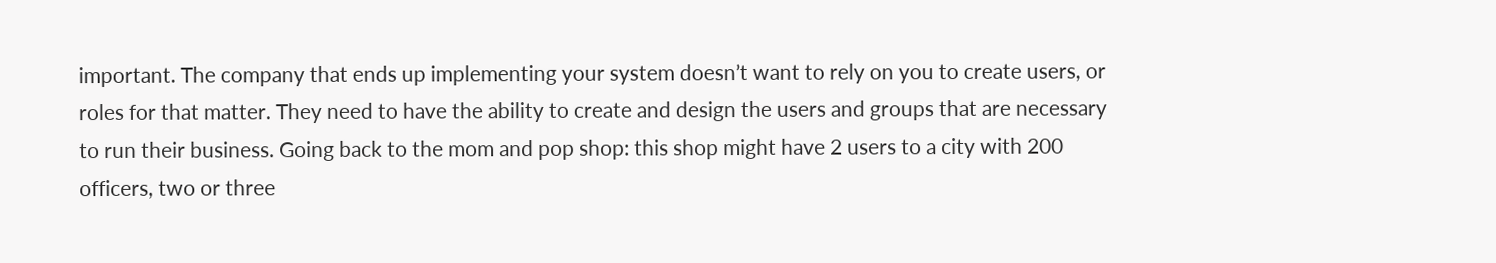important. The company that ends up implementing your system doesn’t want to rely on you to create users, or roles for that matter. They need to have the ability to create and design the users and groups that are necessary to run their business. Going back to the mom and pop shop: this shop might have 2 users to a city with 200 officers, two or three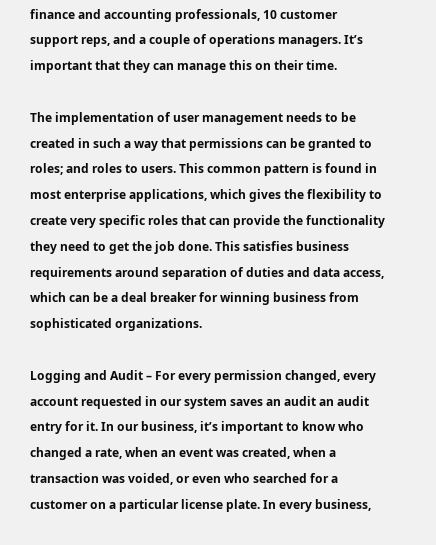finance and accounting professionals, 10 customer support reps, and a couple of operations managers. It’s important that they can manage this on their time.

The implementation of user management needs to be created in such a way that permissions can be granted to roles; and roles to users. This common pattern is found in most enterprise applications, which gives the flexibility to create very specific roles that can provide the functionality they need to get the job done. This satisfies business requirements around separation of duties and data access, which can be a deal breaker for winning business from sophisticated organizations.

Logging and Audit – For every permission changed, every account requested in our system saves an audit an audit entry for it. In our business, it’s important to know who changed a rate, when an event was created, when a transaction was voided, or even who searched for a customer on a particular license plate. In every business,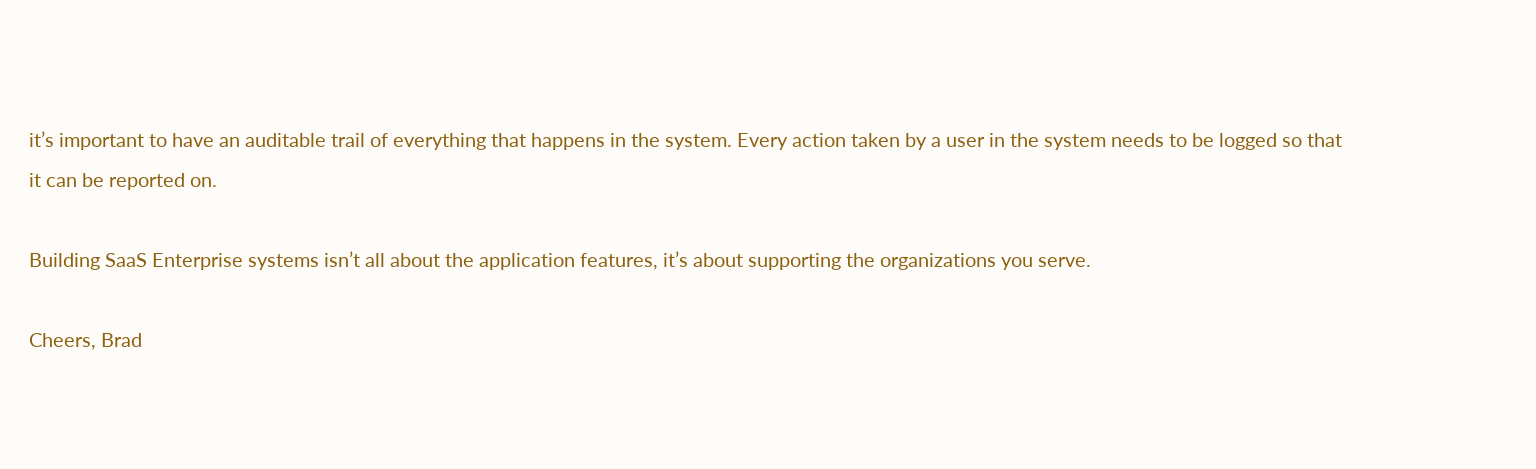it’s important to have an auditable trail of everything that happens in the system. Every action taken by a user in the system needs to be logged so that it can be reported on.

Building SaaS Enterprise systems isn’t all about the application features, it’s about supporting the organizations you serve.

Cheers, Brad